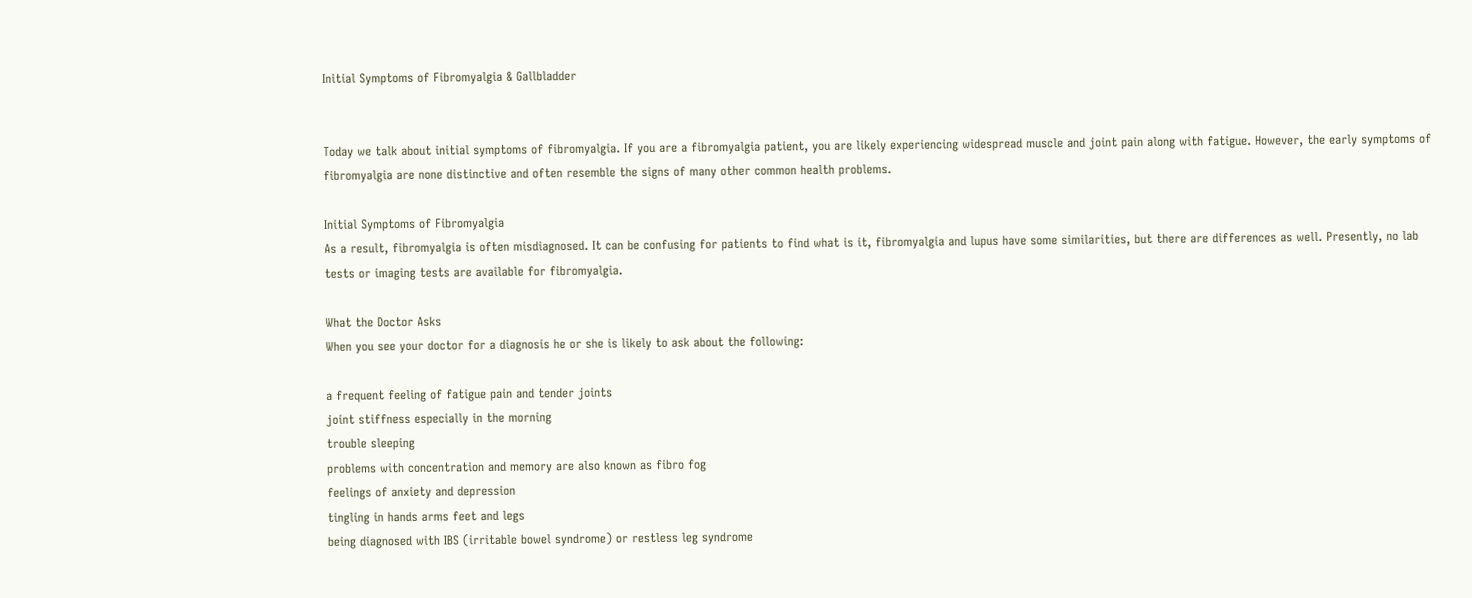Initial Symptoms of Fibromyalgia & Gallbladder


Today we talk about initial symptoms of fibromyalgia. If you are a fibromyalgia patient, you are likely experiencing widespread muscle and joint pain along with fatigue. However, the early symptoms of fibromyalgia are none distinctive and often resemble the signs of many other common health problems.

Initial Symptoms of Fibromyalgia
As a result, fibromyalgia is often misdiagnosed. It can be confusing for patients to find what is it, fibromyalgia and lupus have some similarities, but there are differences as well. Presently, no lab tests or imaging tests are available for fibromyalgia.

What the Doctor Asks
When you see your doctor for a diagnosis he or she is likely to ask about the following:

a frequent feeling of fatigue pain and tender joints
joint stiffness especially in the morning
trouble sleeping
problems with concentration and memory are also known as fibro fog
feelings of anxiety and depression
tingling in hands arms feet and legs
being diagnosed with IBS (irritable bowel syndrome) or restless leg syndrome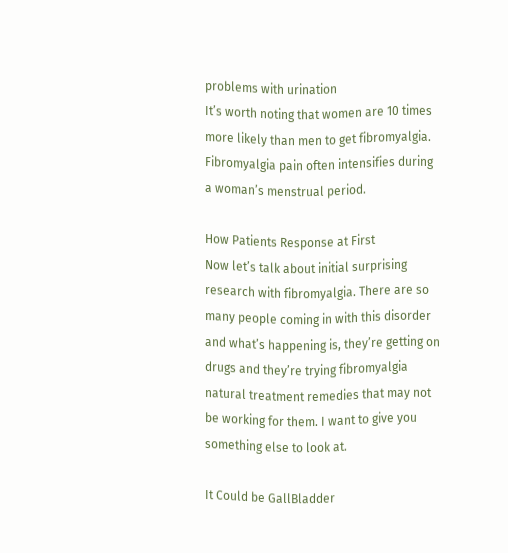problems with urination
It’s worth noting that women are 10 times more likely than men to get fibromyalgia. Fibromyalgia pain often intensifies during a woman’s menstrual period.

How Patients Response at First
Now let’s talk about initial surprising research with fibromyalgia. There are so many people coming in with this disorder and what’s happening is, they’re getting on drugs and they’re trying fibromyalgia natural treatment remedies that may not be working for them. I want to give you something else to look at.

It Could be GallBladder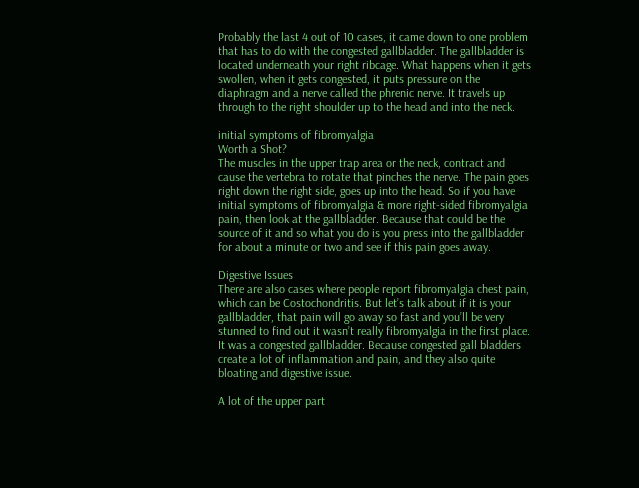Probably the last 4 out of 10 cases, it came down to one problem that has to do with the congested gallbladder. The gallbladder is located underneath your right ribcage. What happens when it gets swollen, when it gets congested, it puts pressure on the diaphragm and a nerve called the phrenic nerve. It travels up through to the right shoulder up to the head and into the neck.

initial symptoms of fibromyalgia
Worth a Shot?
The muscles in the upper trap area or the neck, contract and cause the vertebra to rotate that pinches the nerve. The pain goes right down the right side, goes up into the head. So if you have initial symptoms of fibromyalgia & more right-sided fibromyalgia pain, then look at the gallbladder. Because that could be the source of it and so what you do is you press into the gallbladder for about a minute or two and see if this pain goes away.

Digestive Issues
There are also cases where people report fibromyalgia chest pain, which can be Costochondritis. But let’s talk about if it is your gallbladder, that pain will go away so fast and you’ll be very stunned to find out it wasn’t really fibromyalgia in the first place. It was a congested gallbladder. Because congested gall bladders create a lot of inflammation and pain, and they also quite bloating and digestive issue.

A lot of the upper part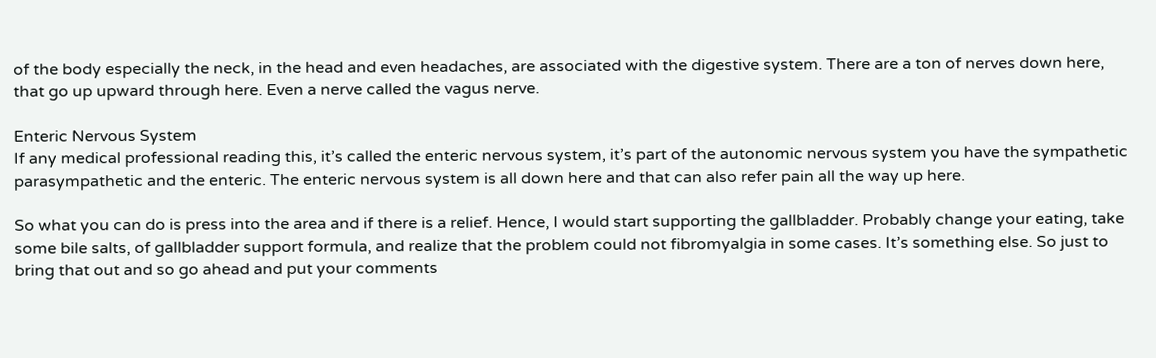of the body especially the neck, in the head and even headaches, are associated with the digestive system. There are a ton of nerves down here, that go up upward through here. Even a nerve called the vagus nerve.

Enteric Nervous System
If any medical professional reading this, it’s called the enteric nervous system, it’s part of the autonomic nervous system you have the sympathetic parasympathetic and the enteric. The enteric nervous system is all down here and that can also refer pain all the way up here.

So what you can do is press into the area and if there is a relief. Hence, I would start supporting the gallbladder. Probably change your eating, take some bile salts, of gallbladder support formula, and realize that the problem could not fibromyalgia in some cases. It’s something else. So just to bring that out and so go ahead and put your comments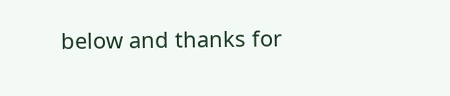below and thanks for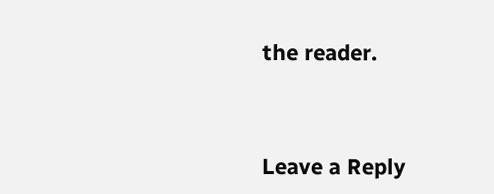the reader.



Leave a Reply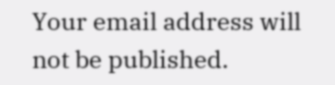Your email address will not be published.